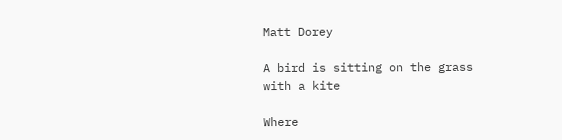Matt Dorey

A bird is sitting on the grass with a kite

Where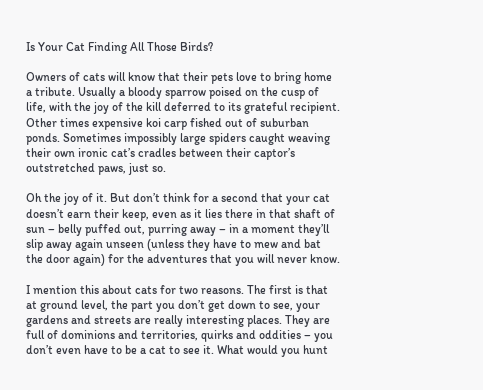Is Your Cat Finding All Those Birds?

Owners of cats will know that their pets love to bring home a tribute. Usually a bloody sparrow poised on the cusp of life, with the joy of the kill deferred to its grateful recipient. Other times expensive koi carp fished out of suburban ponds. Sometimes impossibly large spiders caught weaving their own ironic cat’s cradles between their captor’s outstretched paws, just so.

Oh the joy of it. But don’t think for a second that your cat doesn’t earn their keep, even as it lies there in that shaft of sun – belly puffed out, purring away – in a moment they’ll slip away again unseen (unless they have to mew and bat the door again) for the adventures that you will never know.

I mention this about cats for two reasons. The first is that at ground level, the part you don’t get down to see, your gardens and streets are really interesting places. They are full of dominions and territories, quirks and oddities – you don’t even have to be a cat to see it. What would you hunt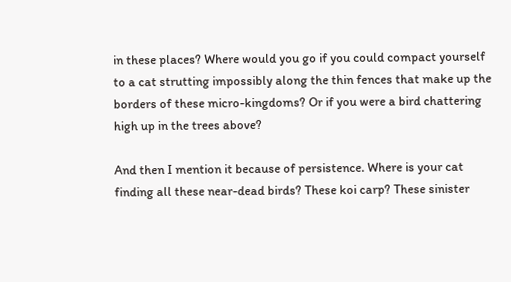in these places? Where would you go if you could compact yourself to a cat strutting impossibly along the thin fences that make up the borders of these micro-kingdoms? Or if you were a bird chattering high up in the trees above?

And then I mention it because of persistence. Where is your cat finding all these near-dead birds? These koi carp? These sinister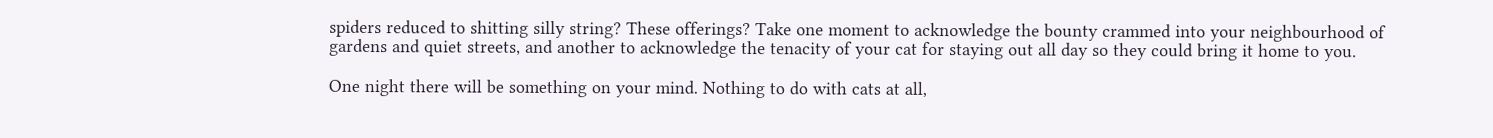spiders reduced to shitting silly string? These offerings? Take one moment to acknowledge the bounty crammed into your neighbourhood of gardens and quiet streets, and another to acknowledge the tenacity of your cat for staying out all day so they could bring it home to you.

One night there will be something on your mind. Nothing to do with cats at all,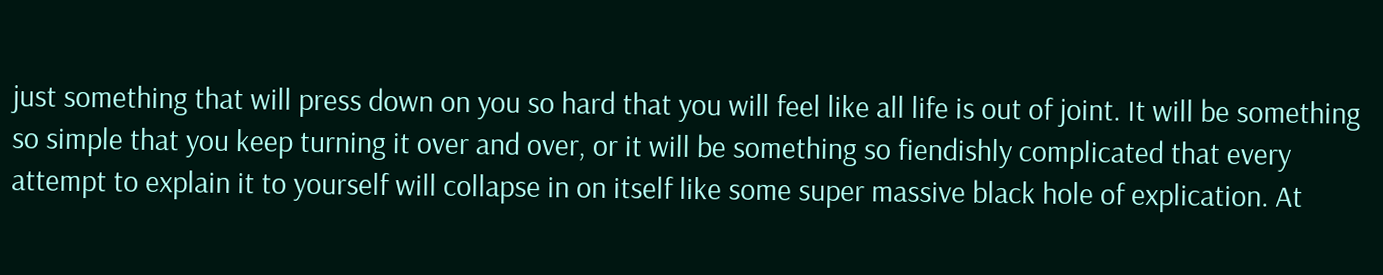just something that will press down on you so hard that you will feel like all life is out of joint. It will be something so simple that you keep turning it over and over, or it will be something so fiendishly complicated that every attempt to explain it to yourself will collapse in on itself like some super massive black hole of explication. At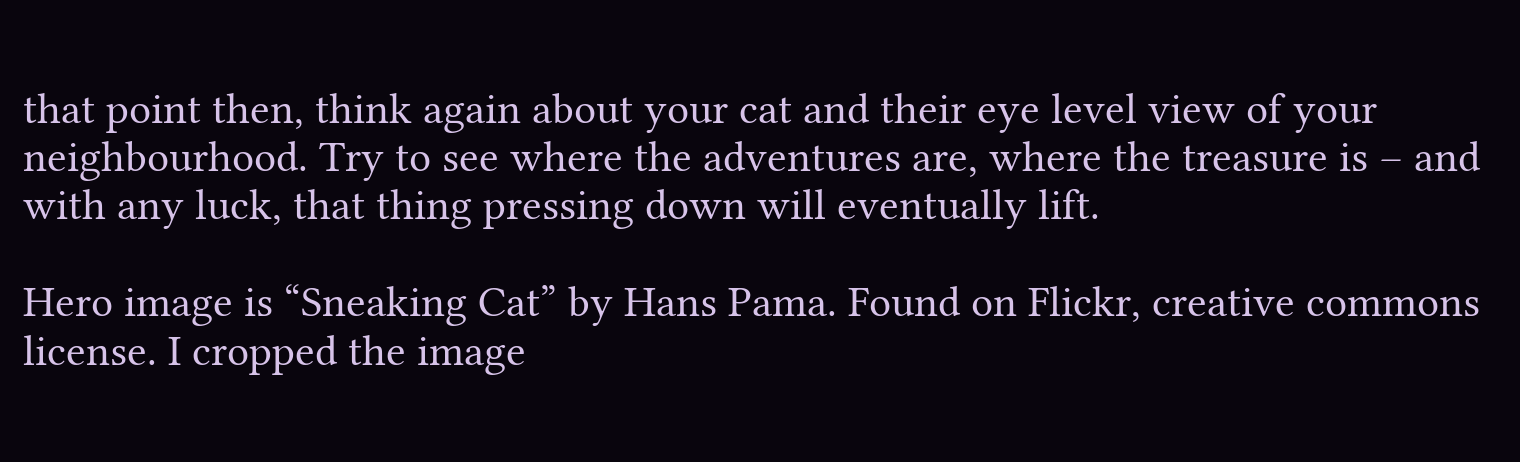that point then, think again about your cat and their eye level view of your neighbourhood. Try to see where the adventures are, where the treasure is – and with any luck, that thing pressing down will eventually lift.

Hero image is “Sneaking Cat” by Hans Pama. Found on Flickr, creative commons license. I cropped the image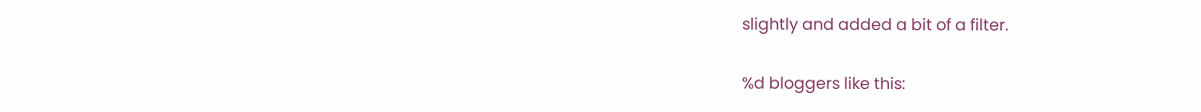slightly and added a bit of a filter.

%d bloggers like this: